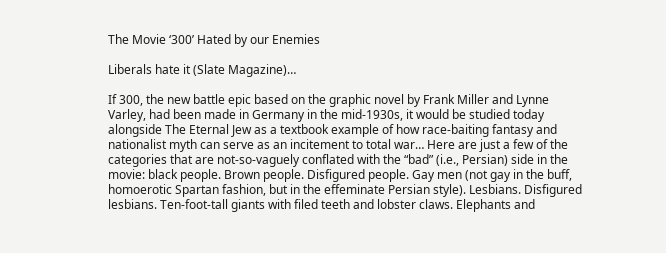The Movie ‘300’ Hated by our Enemies

Liberals hate it (Slate Magazine)…

If 300, the new battle epic based on the graphic novel by Frank Miller and Lynne Varley, had been made in Germany in the mid-1930s, it would be studied today alongside The Eternal Jew as a textbook example of how race-baiting fantasy and nationalist myth can serve as an incitement to total war… Here are just a few of the categories that are not-so-vaguely conflated with the “bad” (i.e., Persian) side in the movie: black people. Brown people. Disfigured people. Gay men (not gay in the buff, homoerotic Spartan fashion, but in the effeminate Persian style). Lesbians. Disfigured lesbians. Ten-foot-tall giants with filed teeth and lobster claws. Elephants and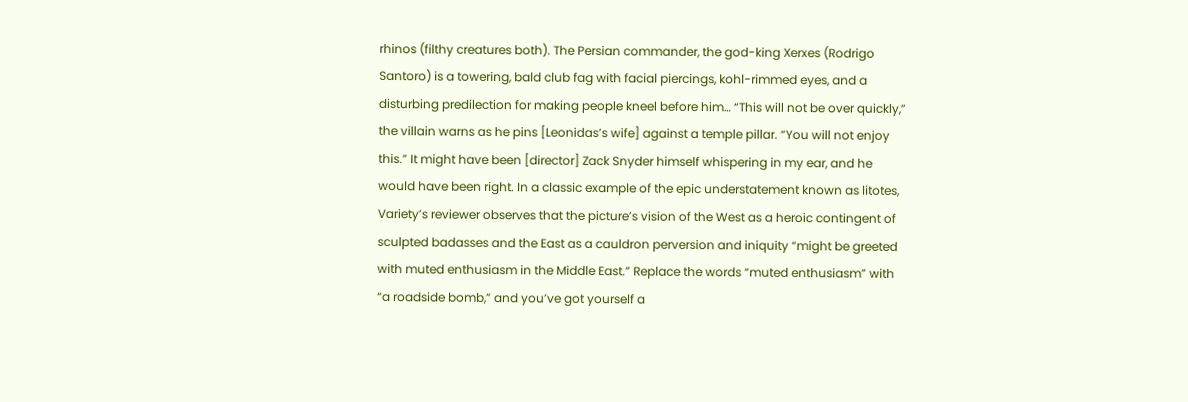rhinos (filthy creatures both). The Persian commander, the god-king Xerxes (Rodrigo Santoro) is a towering, bald club fag with facial piercings, kohl-rimmed eyes, and a disturbing predilection for making people kneel before him… “This will not be over quickly,” the villain warns as he pins [Leonidas’s wife] against a temple pillar. “You will not enjoy this.” It might have been [director] Zack Snyder himself whispering in my ear, and he would have been right. In a classic example of the epic understatement known as litotes, Variety’s reviewer observes that the picture’s vision of the West as a heroic contingent of sculpted badasses and the East as a cauldron perversion and iniquity “might be greeted with muted enthusiasm in the Middle East.” Replace the words “muted enthusiasm” with “a roadside bomb,” and you’ve got yourself a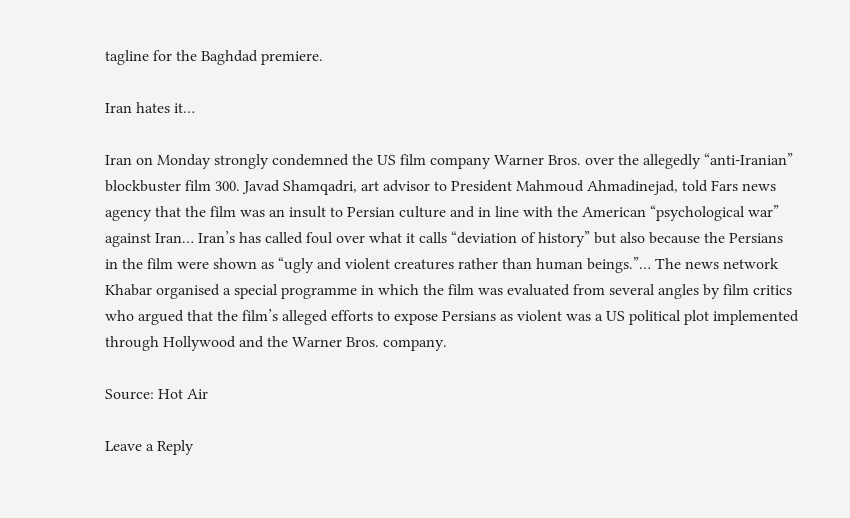tagline for the Baghdad premiere.

Iran hates it…

Iran on Monday strongly condemned the US film company Warner Bros. over the allegedly “anti-Iranian” blockbuster film 300. Javad Shamqadri, art advisor to President Mahmoud Ahmadinejad, told Fars news agency that the film was an insult to Persian culture and in line with the American “psychological war” against Iran… Iran’s has called foul over what it calls “deviation of history” but also because the Persians in the film were shown as “ugly and violent creatures rather than human beings.”… The news network Khabar organised a special programme in which the film was evaluated from several angles by film critics who argued that the film’s alleged efforts to expose Persians as violent was a US political plot implemented through Hollywood and the Warner Bros. company.

Source: Hot Air

Leave a Reply